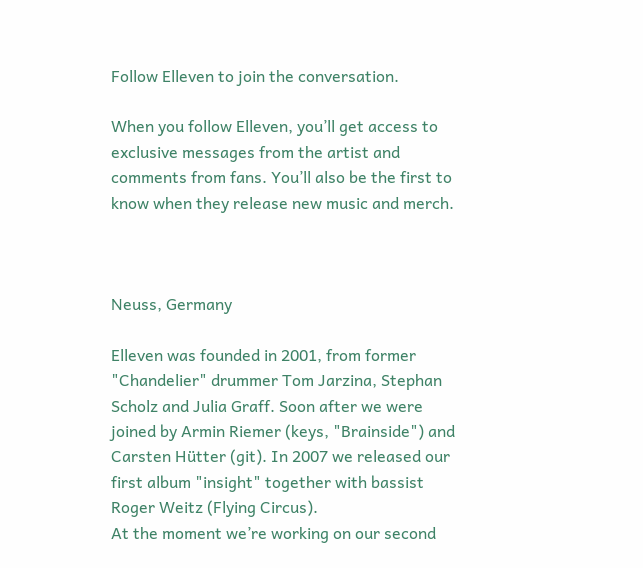Follow Elleven to join the conversation.

When you follow Elleven, you’ll get access to exclusive messages from the artist and comments from fans. You’ll also be the first to know when they release new music and merch.



Neuss, Germany

Elleven was founded in 2001, from former "Chandelier" drummer Tom Jarzina, Stephan Scholz and Julia Graff. Soon after we were joined by Armin Riemer (keys, "Brainside") and Carsten Hütter (git). In 2007 we released our first album "insight" together with bassist Roger Weitz (Flying Circus).
At the moment we’re working on our second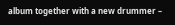album together with a new drummer –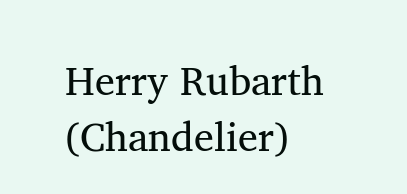Herry Rubarth (Chandelier)